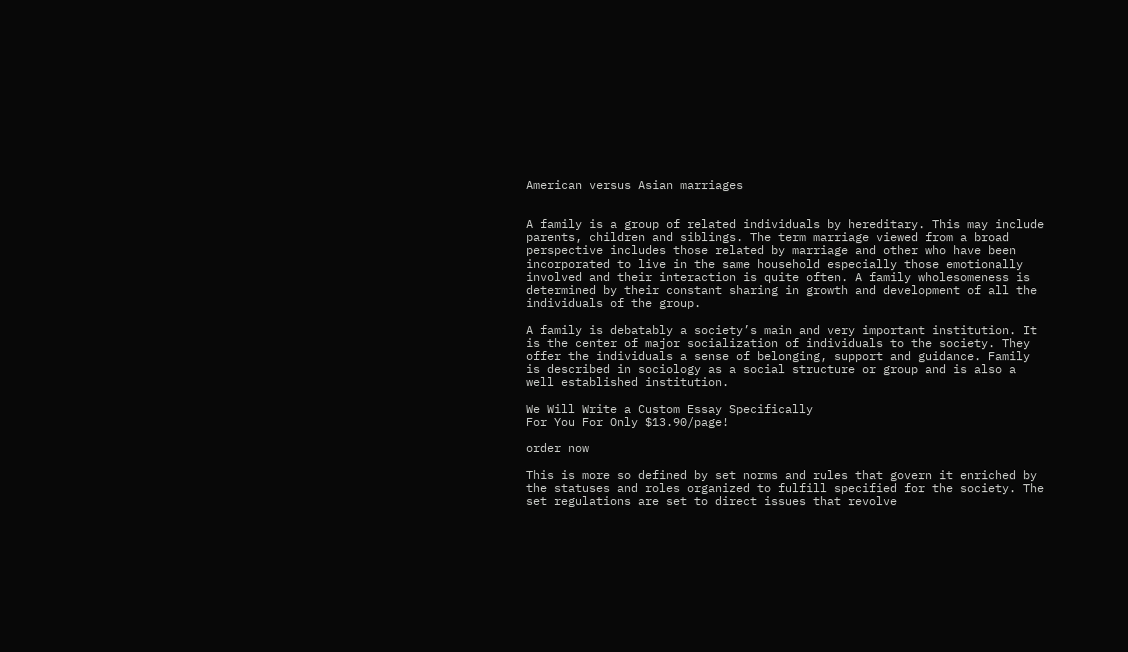American versus Asian marriages


A family is a group of related individuals by hereditary. This may include parents, children and siblings. The term marriage viewed from a broad perspective includes those related by marriage and other who have been incorporated to live in the same household especially those emotionally involved and their interaction is quite often. A family wholesomeness is determined by their constant sharing in growth and development of all the individuals of the group.

A family is debatably a society’s main and very important institution. It is the center of major socialization of individuals to the society. They offer the individuals a sense of belonging, support and guidance. Family is described in sociology as a social structure or group and is also a well established institution.

We Will Write a Custom Essay Specifically
For You For Only $13.90/page!

order now

This is more so defined by set norms and rules that govern it enriched by the statuses and roles organized to fulfill specified for the society. The set regulations are set to direct issues that revolve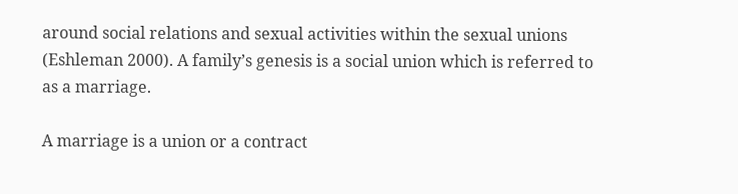around social relations and sexual activities within the sexual unions (Eshleman 2000). A family’s genesis is a social union which is referred to as a marriage.

A marriage is a union or a contract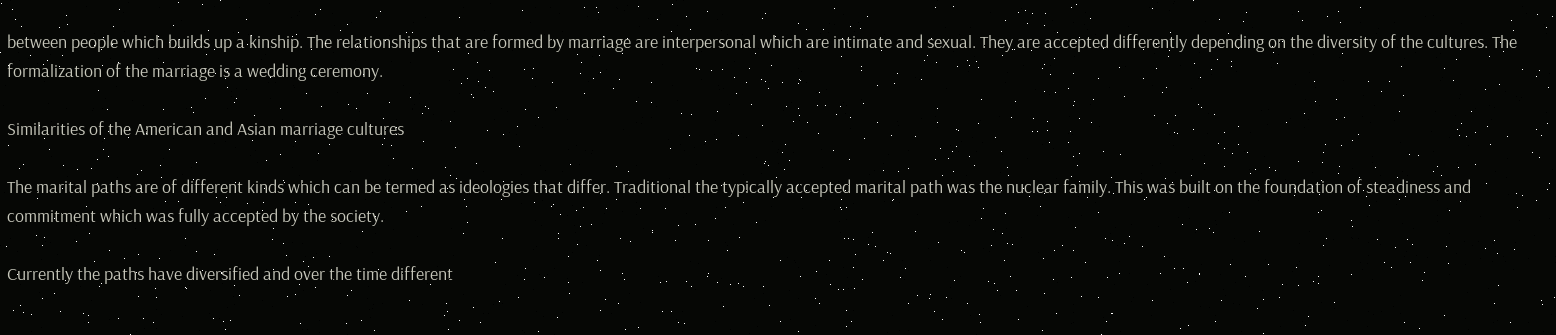between people which builds up a kinship. The relationships that are formed by marriage are interpersonal which are intimate and sexual. They are accepted differently depending on the diversity of the cultures. The formalization of the marriage is a wedding ceremony.

Similarities of the American and Asian marriage cultures

The marital paths are of different kinds which can be termed as ideologies that differ. Traditional the typically accepted marital path was the nuclear family. This was built on the foundation of steadiness and commitment which was fully accepted by the society.

Currently the paths have diversified and over the time different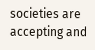societies are accepting and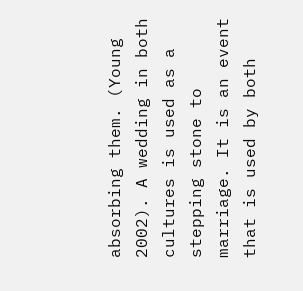absorbing them. (Young 2002). A wedding in both cultures is used as a stepping stone to marriage. It is an event that is used by both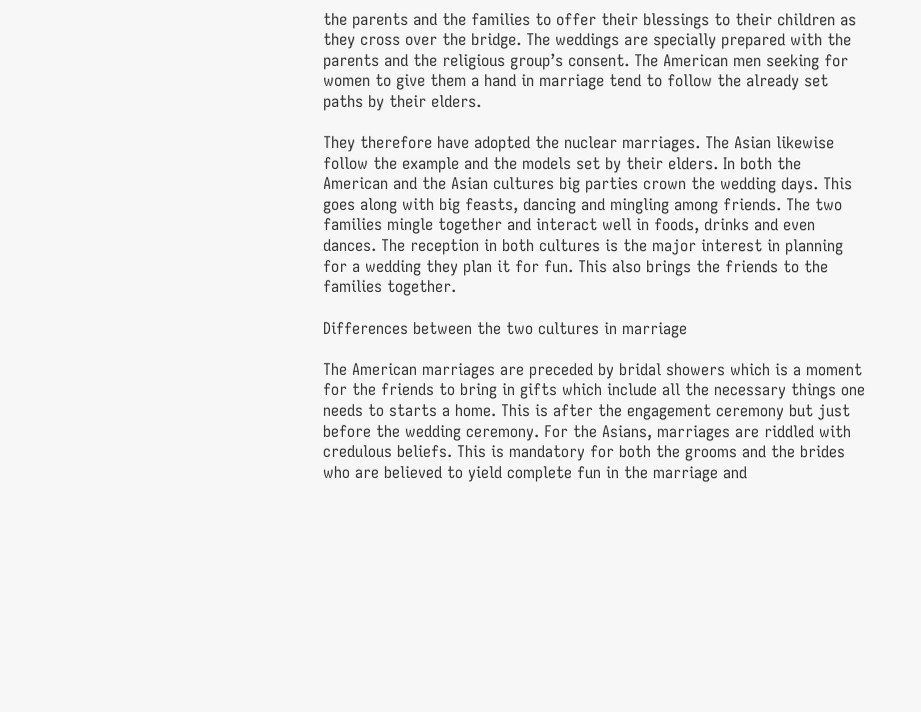the parents and the families to offer their blessings to their children as they cross over the bridge. The weddings are specially prepared with the parents and the religious group’s consent. The American men seeking for women to give them a hand in marriage tend to follow the already set paths by their elders.

They therefore have adopted the nuclear marriages. The Asian likewise follow the example and the models set by their elders. In both the American and the Asian cultures big parties crown the wedding days. This goes along with big feasts, dancing and mingling among friends. The two families mingle together and interact well in foods, drinks and even dances. The reception in both cultures is the major interest in planning for a wedding they plan it for fun. This also brings the friends to the families together.

Differences between the two cultures in marriage

The American marriages are preceded by bridal showers which is a moment for the friends to bring in gifts which include all the necessary things one needs to starts a home. This is after the engagement ceremony but just before the wedding ceremony. For the Asians, marriages are riddled with credulous beliefs. This is mandatory for both the grooms and the brides who are believed to yield complete fun in the marriage and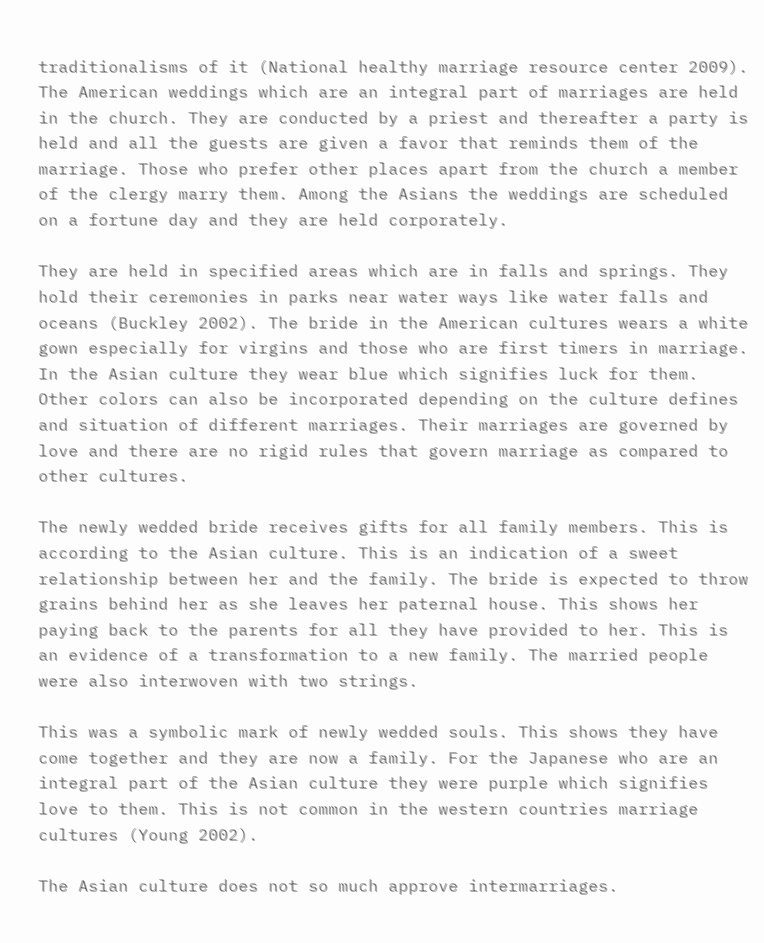traditionalisms of it (National healthy marriage resource center 2009). The American weddings which are an integral part of marriages are held in the church. They are conducted by a priest and thereafter a party is held and all the guests are given a favor that reminds them of the marriage. Those who prefer other places apart from the church a member of the clergy marry them. Among the Asians the weddings are scheduled on a fortune day and they are held corporately.

They are held in specified areas which are in falls and springs. They hold their ceremonies in parks near water ways like water falls and oceans (Buckley 2002). The bride in the American cultures wears a white gown especially for virgins and those who are first timers in marriage. In the Asian culture they wear blue which signifies luck for them. Other colors can also be incorporated depending on the culture defines and situation of different marriages. Their marriages are governed by love and there are no rigid rules that govern marriage as compared to other cultures.

The newly wedded bride receives gifts for all family members. This is according to the Asian culture. This is an indication of a sweet relationship between her and the family. The bride is expected to throw grains behind her as she leaves her paternal house. This shows her paying back to the parents for all they have provided to her. This is an evidence of a transformation to a new family. The married people were also interwoven with two strings.

This was a symbolic mark of newly wedded souls. This shows they have come together and they are now a family. For the Japanese who are an integral part of the Asian culture they were purple which signifies love to them. This is not common in the western countries marriage cultures (Young 2002).

The Asian culture does not so much approve intermarriages.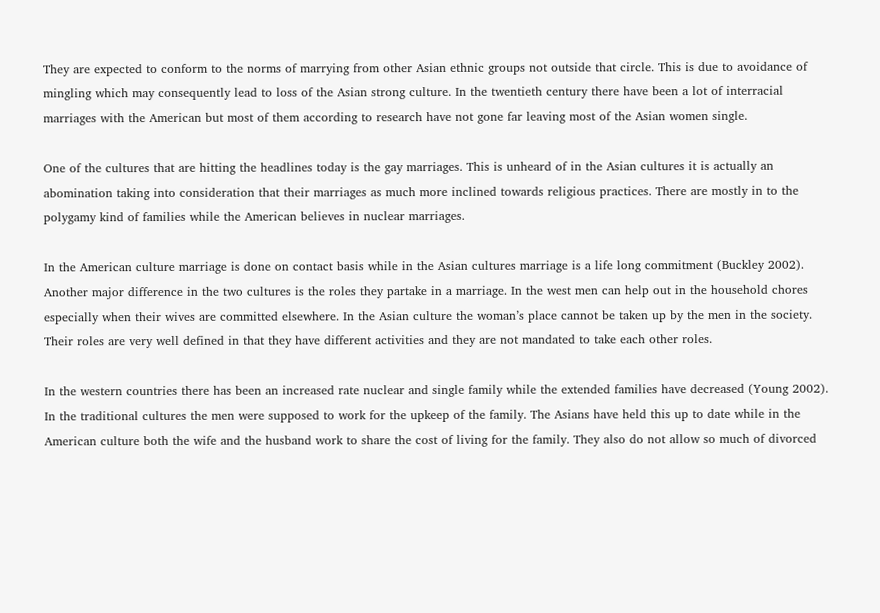They are expected to conform to the norms of marrying from other Asian ethnic groups not outside that circle. This is due to avoidance of mingling which may consequently lead to loss of the Asian strong culture. In the twentieth century there have been a lot of interracial marriages with the American but most of them according to research have not gone far leaving most of the Asian women single.

One of the cultures that are hitting the headlines today is the gay marriages. This is unheard of in the Asian cultures it is actually an abomination taking into consideration that their marriages as much more inclined towards religious practices. There are mostly in to the polygamy kind of families while the American believes in nuclear marriages.

In the American culture marriage is done on contact basis while in the Asian cultures marriage is a life long commitment (Buckley 2002). Another major difference in the two cultures is the roles they partake in a marriage. In the west men can help out in the household chores especially when their wives are committed elsewhere. In the Asian culture the woman’s place cannot be taken up by the men in the society. Their roles are very well defined in that they have different activities and they are not mandated to take each other roles.

In the western countries there has been an increased rate nuclear and single family while the extended families have decreased (Young 2002). In the traditional cultures the men were supposed to work for the upkeep of the family. The Asians have held this up to date while in the American culture both the wife and the husband work to share the cost of living for the family. They also do not allow so much of divorced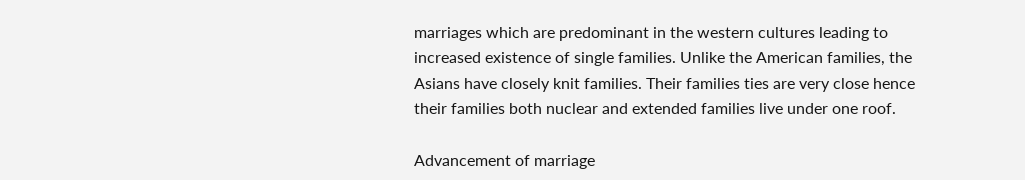marriages which are predominant in the western cultures leading to increased existence of single families. Unlike the American families, the Asians have closely knit families. Their families ties are very close hence their families both nuclear and extended families live under one roof.

Advancement of marriage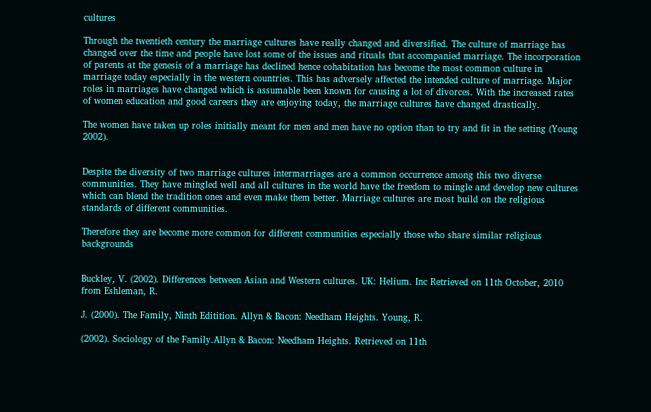cultures

Through the twentieth century the marriage cultures have really changed and diversified. The culture of marriage has changed over the time and people have lost some of the issues and rituals that accompanied marriage. The incorporation of parents at the genesis of a marriage has declined hence cohabitation has become the most common culture in marriage today especially in the western countries. This has adversely affected the intended culture of marriage. Major roles in marriages have changed which is assumable been known for causing a lot of divorces. With the increased rates of women education and good careers they are enjoying today, the marriage cultures have changed drastically.

The women have taken up roles initially meant for men and men have no option than to try and fit in the setting (Young 2002).


Despite the diversity of two marriage cultures intermarriages are a common occurrence among this two diverse communities. They have mingled well and all cultures in the world have the freedom to mingle and develop new cultures which can blend the tradition ones and even make them better. Marriage cultures are most build on the religious standards of different communities.

Therefore they are become more common for different communities especially those who share similar religious backgrounds


Buckley, V. (2002). Differences between Asian and Western cultures. UK: Helium. Inc Retrieved on 11th October, 2010 from Eshleman, R.

J. (2000). The Family, Ninth Editition. Allyn & Bacon: Needham Heights. Young, R.

(2002). Sociology of the Family.Allyn & Bacon: Needham Heights. Retrieved on 11th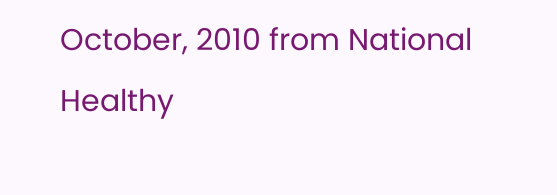October, 2010 from National Healthy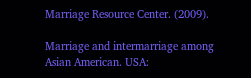Marriage Resource Center. (2009).

Marriage and intermarriage among Asian American. USA: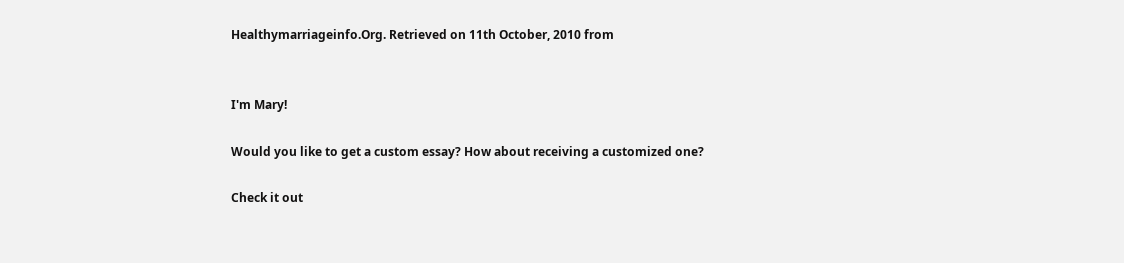Healthymarriageinfo.Org. Retrieved on 11th October, 2010 from


I'm Mary!

Would you like to get a custom essay? How about receiving a customized one?

Check it out